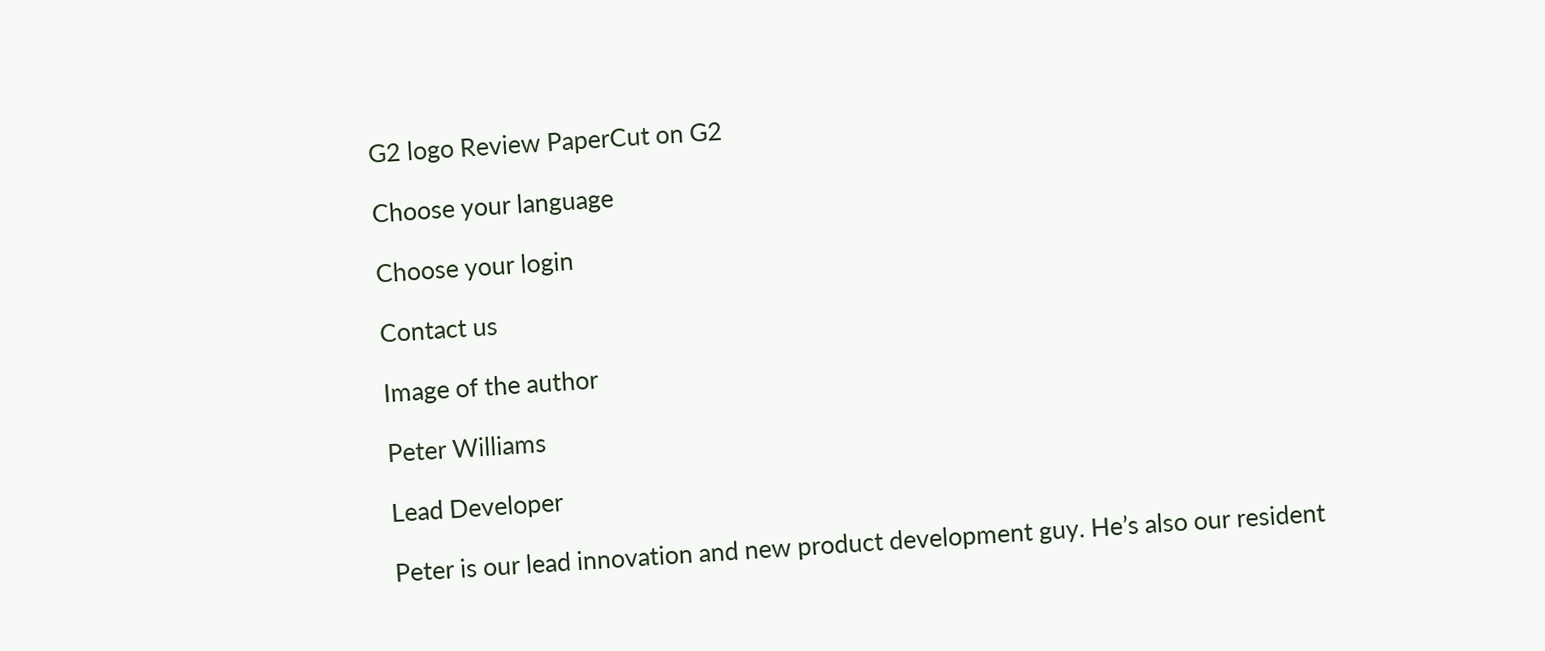G2 logo Review PaperCut on G2

Choose your language

Choose your login

Contact us

Image of the author

Peter Williams

Lead Developer

Peter is our lead innovation and new product development guy. He’s also our resident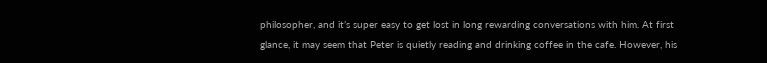philosopher, and it’s super easy to get lost in long rewarding conversations with him. At first glance, it may seem that Peter is quietly reading and drinking coffee in the cafe. However, his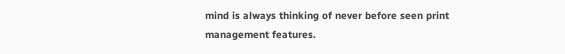mind is always thinking of never before seen print management features.